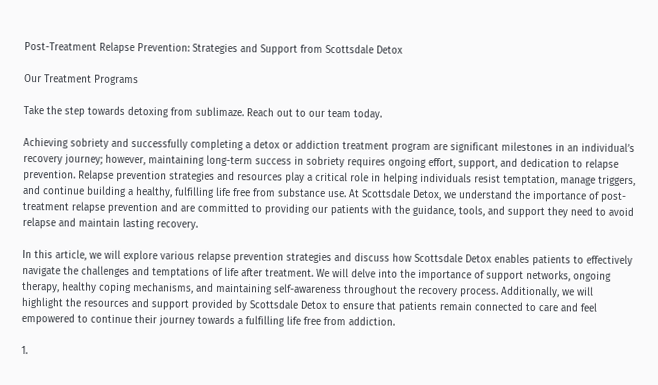Post-Treatment Relapse Prevention: Strategies and Support from Scottsdale Detox

Our Treatment Programs

Take the step towards detoxing from sublimaze. Reach out to our team today.

Achieving sobriety and successfully completing a detox or addiction treatment program are significant milestones in an individual’s recovery journey; however, maintaining long-term success in sobriety requires ongoing effort, support, and dedication to relapse prevention. Relapse prevention strategies and resources play a critical role in helping individuals resist temptation, manage triggers, and continue building a healthy, fulfilling life free from substance use. At Scottsdale Detox, we understand the importance of post-treatment relapse prevention and are committed to providing our patients with the guidance, tools, and support they need to avoid relapse and maintain lasting recovery.

In this article, we will explore various relapse prevention strategies and discuss how Scottsdale Detox enables patients to effectively navigate the challenges and temptations of life after treatment. We will delve into the importance of support networks, ongoing therapy, healthy coping mechanisms, and maintaining self-awareness throughout the recovery process. Additionally, we will highlight the resources and support provided by Scottsdale Detox to ensure that patients remain connected to care and feel empowered to continue their journey towards a fulfilling life free from addiction.

1.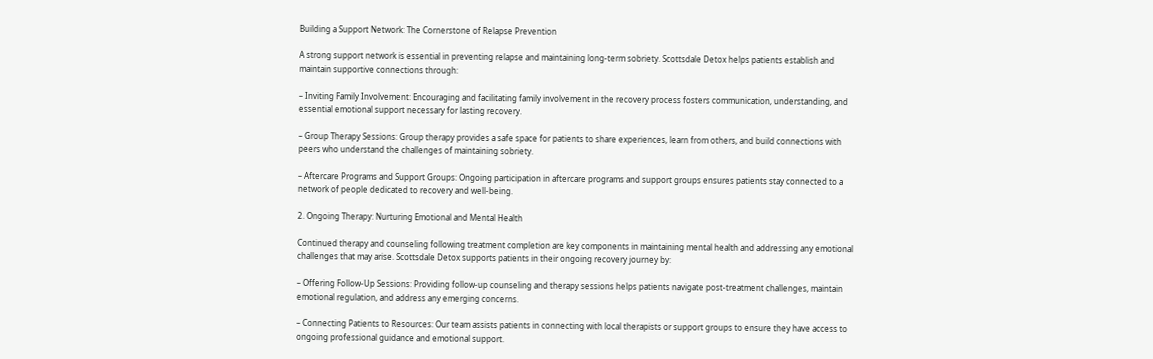Building a Support Network: The Cornerstone of Relapse Prevention

A strong support network is essential in preventing relapse and maintaining long-term sobriety. Scottsdale Detox helps patients establish and maintain supportive connections through:

– Inviting Family Involvement: Encouraging and facilitating family involvement in the recovery process fosters communication, understanding, and essential emotional support necessary for lasting recovery.

– Group Therapy Sessions: Group therapy provides a safe space for patients to share experiences, learn from others, and build connections with peers who understand the challenges of maintaining sobriety.

– Aftercare Programs and Support Groups: Ongoing participation in aftercare programs and support groups ensures patients stay connected to a network of people dedicated to recovery and well-being.

2. Ongoing Therapy: Nurturing Emotional and Mental Health

Continued therapy and counseling following treatment completion are key components in maintaining mental health and addressing any emotional challenges that may arise. Scottsdale Detox supports patients in their ongoing recovery journey by:

– Offering Follow-Up Sessions: Providing follow-up counseling and therapy sessions helps patients navigate post-treatment challenges, maintain emotional regulation, and address any emerging concerns.

– Connecting Patients to Resources: Our team assists patients in connecting with local therapists or support groups to ensure they have access to ongoing professional guidance and emotional support.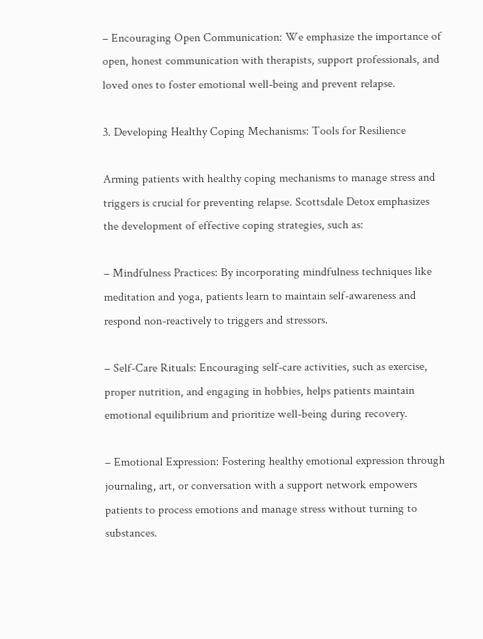– Encouraging Open Communication: We emphasize the importance of open, honest communication with therapists, support professionals, and loved ones to foster emotional well-being and prevent relapse.

3. Developing Healthy Coping Mechanisms: Tools for Resilience

Arming patients with healthy coping mechanisms to manage stress and triggers is crucial for preventing relapse. Scottsdale Detox emphasizes the development of effective coping strategies, such as:

– Mindfulness Practices: By incorporating mindfulness techniques like meditation and yoga, patients learn to maintain self-awareness and respond non-reactively to triggers and stressors.

– Self-Care Rituals: Encouraging self-care activities, such as exercise, proper nutrition, and engaging in hobbies, helps patients maintain emotional equilibrium and prioritize well-being during recovery.

– Emotional Expression: Fostering healthy emotional expression through journaling, art, or conversation with a support network empowers patients to process emotions and manage stress without turning to substances.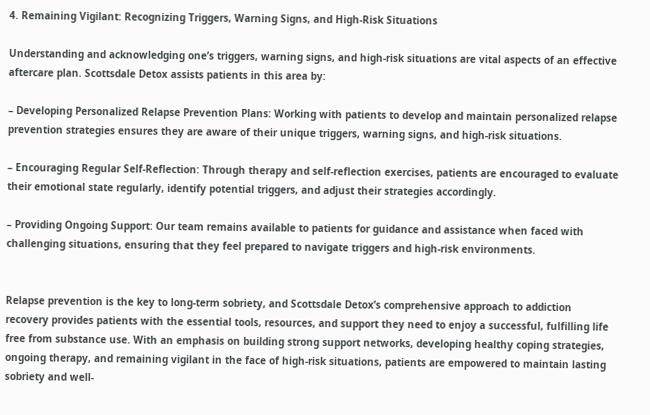4. Remaining Vigilant: Recognizing Triggers, Warning Signs, and High-Risk Situations

Understanding and acknowledging one’s triggers, warning signs, and high-risk situations are vital aspects of an effective aftercare plan. Scottsdale Detox assists patients in this area by:

– Developing Personalized Relapse Prevention Plans: Working with patients to develop and maintain personalized relapse prevention strategies ensures they are aware of their unique triggers, warning signs, and high-risk situations.

– Encouraging Regular Self-Reflection: Through therapy and self-reflection exercises, patients are encouraged to evaluate their emotional state regularly, identify potential triggers, and adjust their strategies accordingly.

– Providing Ongoing Support: Our team remains available to patients for guidance and assistance when faced with challenging situations, ensuring that they feel prepared to navigate triggers and high-risk environments.


Relapse prevention is the key to long-term sobriety, and Scottsdale Detox’s comprehensive approach to addiction recovery provides patients with the essential tools, resources, and support they need to enjoy a successful, fulfilling life free from substance use. With an emphasis on building strong support networks, developing healthy coping strategies, ongoing therapy, and remaining vigilant in the face of high-risk situations, patients are empowered to maintain lasting sobriety and well-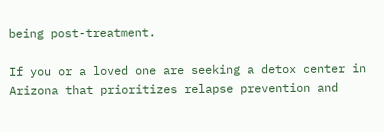being post-treatment.

If you or a loved one are seeking a detox center in Arizona that prioritizes relapse prevention and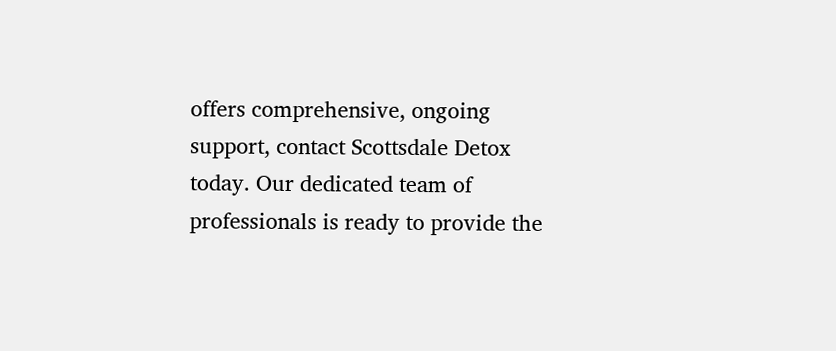offers comprehensive, ongoing support, contact Scottsdale Detox today. Our dedicated team of professionals is ready to provide the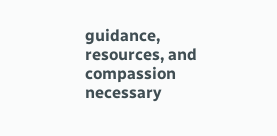guidance, resources, and compassion necessary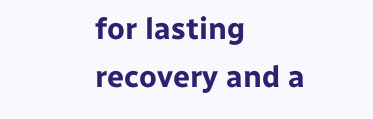for lasting recovery and a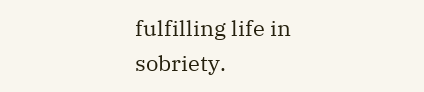fulfilling life in sobriety.